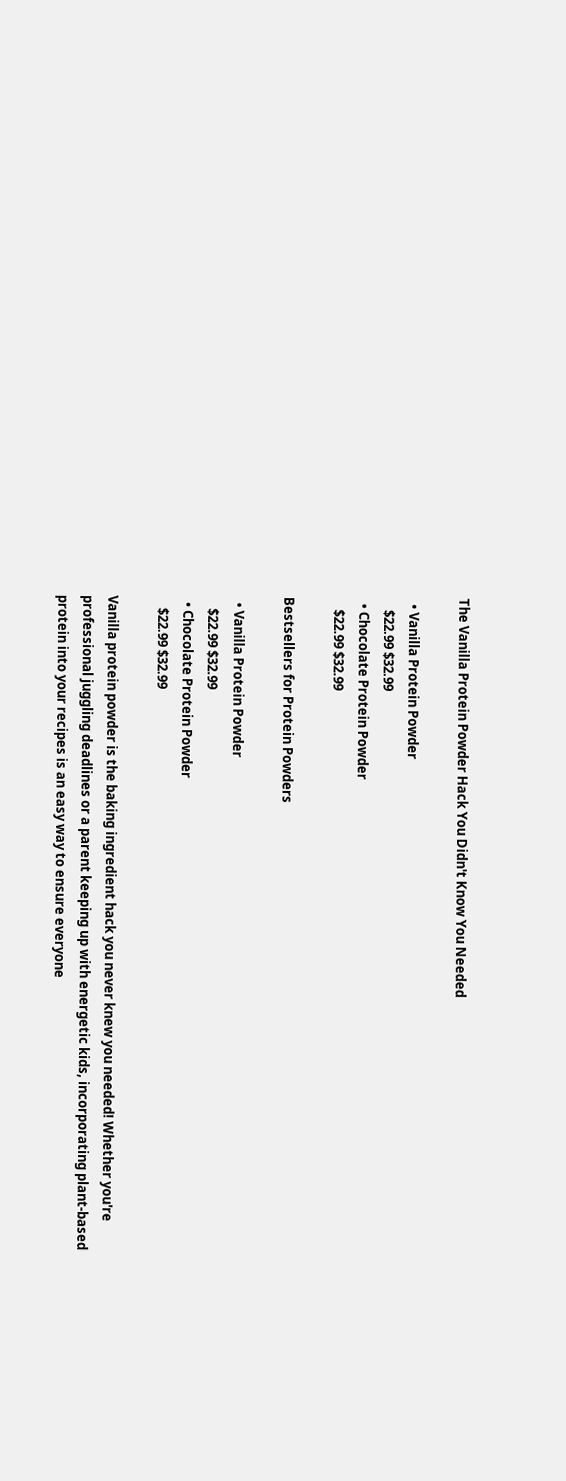The Vanilla Protein Powder Hack You Didn't Know You Needed

  • Vanilla Protein Powder
    $22.99 $32.99
  • Chocolate Protein Powder
    $22.99 $32.99

Bestsellers for Protein Powders

  • Vanilla Protein Powder
    $22.99 $32.99
  • Chocolate Protein Powder
    $22.99 $32.99

Vanilla protein powder is the baking ingredient hack you never knew you needed! Whether you're professional juggling deadlines or a parent keeping up with energetic kids, incorporating plant-based protein into your recipes is an easy way to ensure everyone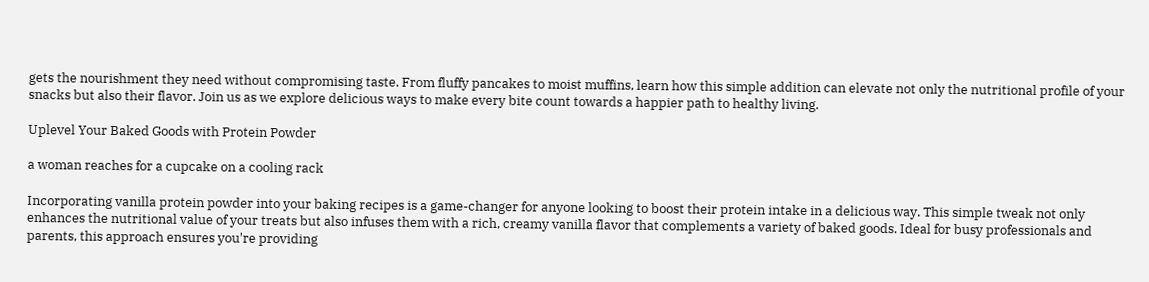gets the nourishment they need without compromising taste. From fluffy pancakes to moist muffins, learn how this simple addition can elevate not only the nutritional profile of your snacks but also their flavor. Join us as we explore delicious ways to make every bite count towards a happier path to healthy living.

Uplevel Your Baked Goods with Protein Powder

a woman reaches for a cupcake on a cooling rack

Incorporating vanilla protein powder into your baking recipes is a game-changer for anyone looking to boost their protein intake in a delicious way. This simple tweak not only enhances the nutritional value of your treats but also infuses them with a rich, creamy vanilla flavor that complements a variety of baked goods. Ideal for busy professionals and parents, this approach ensures you're providing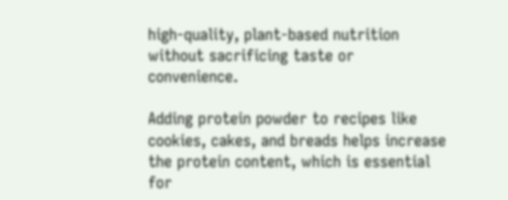high-quality, plant-based nutrition without sacrificing taste or convenience.

Adding protein powder to recipes like cookies, cakes, and breads helps increase the protein content, which is essential for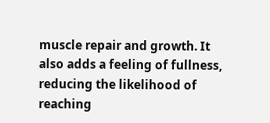muscle repair and growth. It also adds a feeling of fullness, reducing the likelihood of reaching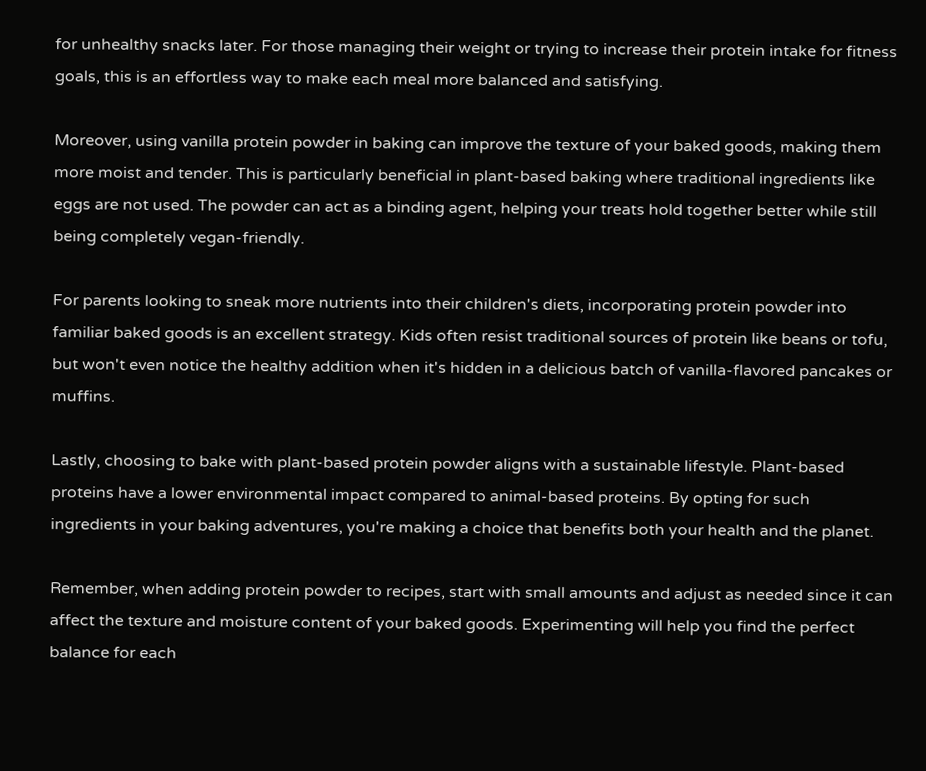for unhealthy snacks later. For those managing their weight or trying to increase their protein intake for fitness goals, this is an effortless way to make each meal more balanced and satisfying.

Moreover, using vanilla protein powder in baking can improve the texture of your baked goods, making them more moist and tender. This is particularly beneficial in plant-based baking where traditional ingredients like eggs are not used. The powder can act as a binding agent, helping your treats hold together better while still being completely vegan-friendly.

For parents looking to sneak more nutrients into their children's diets, incorporating protein powder into familiar baked goods is an excellent strategy. Kids often resist traditional sources of protein like beans or tofu, but won't even notice the healthy addition when it's hidden in a delicious batch of vanilla-flavored pancakes or muffins.

Lastly, choosing to bake with plant-based protein powder aligns with a sustainable lifestyle. Plant-based proteins have a lower environmental impact compared to animal-based proteins. By opting for such ingredients in your baking adventures, you're making a choice that benefits both your health and the planet.

Remember, when adding protein powder to recipes, start with small amounts and adjust as needed since it can affect the texture and moisture content of your baked goods. Experimenting will help you find the perfect balance for each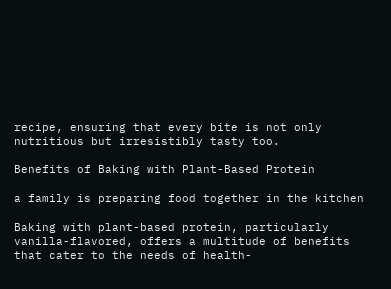recipe, ensuring that every bite is not only nutritious but irresistibly tasty too.

Benefits of Baking with Plant-Based Protein

a family is preparing food together in the kitchen

Baking with plant-based protein, particularly vanilla-flavored, offers a multitude of benefits that cater to the needs of health-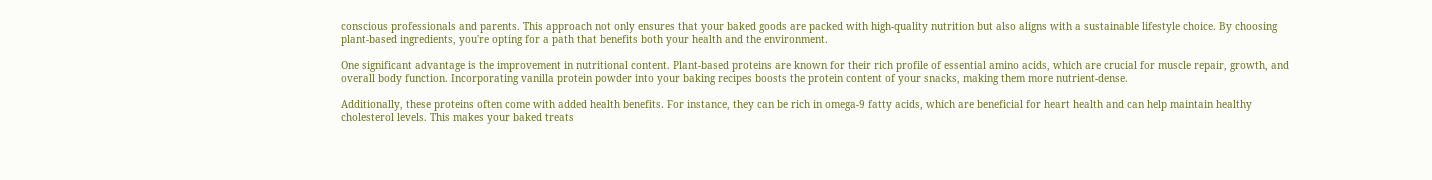conscious professionals and parents. This approach not only ensures that your baked goods are packed with high-quality nutrition but also aligns with a sustainable lifestyle choice. By choosing plant-based ingredients, you're opting for a path that benefits both your health and the environment.

One significant advantage is the improvement in nutritional content. Plant-based proteins are known for their rich profile of essential amino acids, which are crucial for muscle repair, growth, and overall body function. Incorporating vanilla protein powder into your baking recipes boosts the protein content of your snacks, making them more nutrient-dense.

Additionally, these proteins often come with added health benefits. For instance, they can be rich in omega-9 fatty acids, which are beneficial for heart health and can help maintain healthy cholesterol levels. This makes your baked treats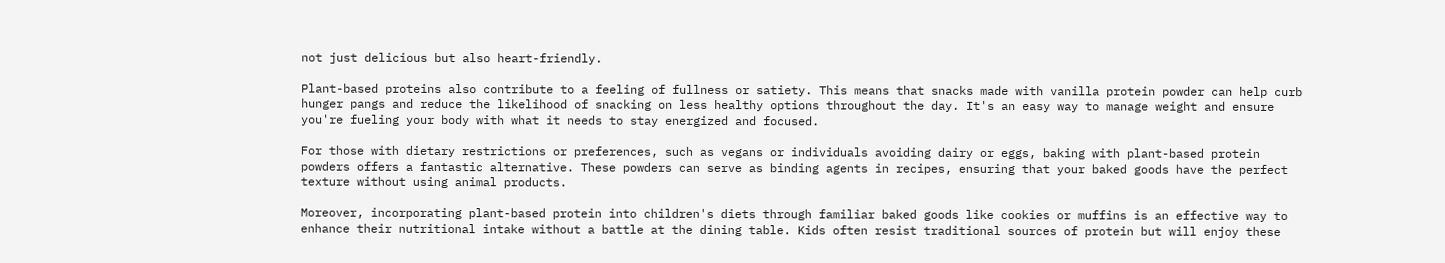not just delicious but also heart-friendly.

Plant-based proteins also contribute to a feeling of fullness or satiety. This means that snacks made with vanilla protein powder can help curb hunger pangs and reduce the likelihood of snacking on less healthy options throughout the day. It's an easy way to manage weight and ensure you're fueling your body with what it needs to stay energized and focused.

For those with dietary restrictions or preferences, such as vegans or individuals avoiding dairy or eggs, baking with plant-based protein powders offers a fantastic alternative. These powders can serve as binding agents in recipes, ensuring that your baked goods have the perfect texture without using animal products.

Moreover, incorporating plant-based protein into children's diets through familiar baked goods like cookies or muffins is an effective way to enhance their nutritional intake without a battle at the dining table. Kids often resist traditional sources of protein but will enjoy these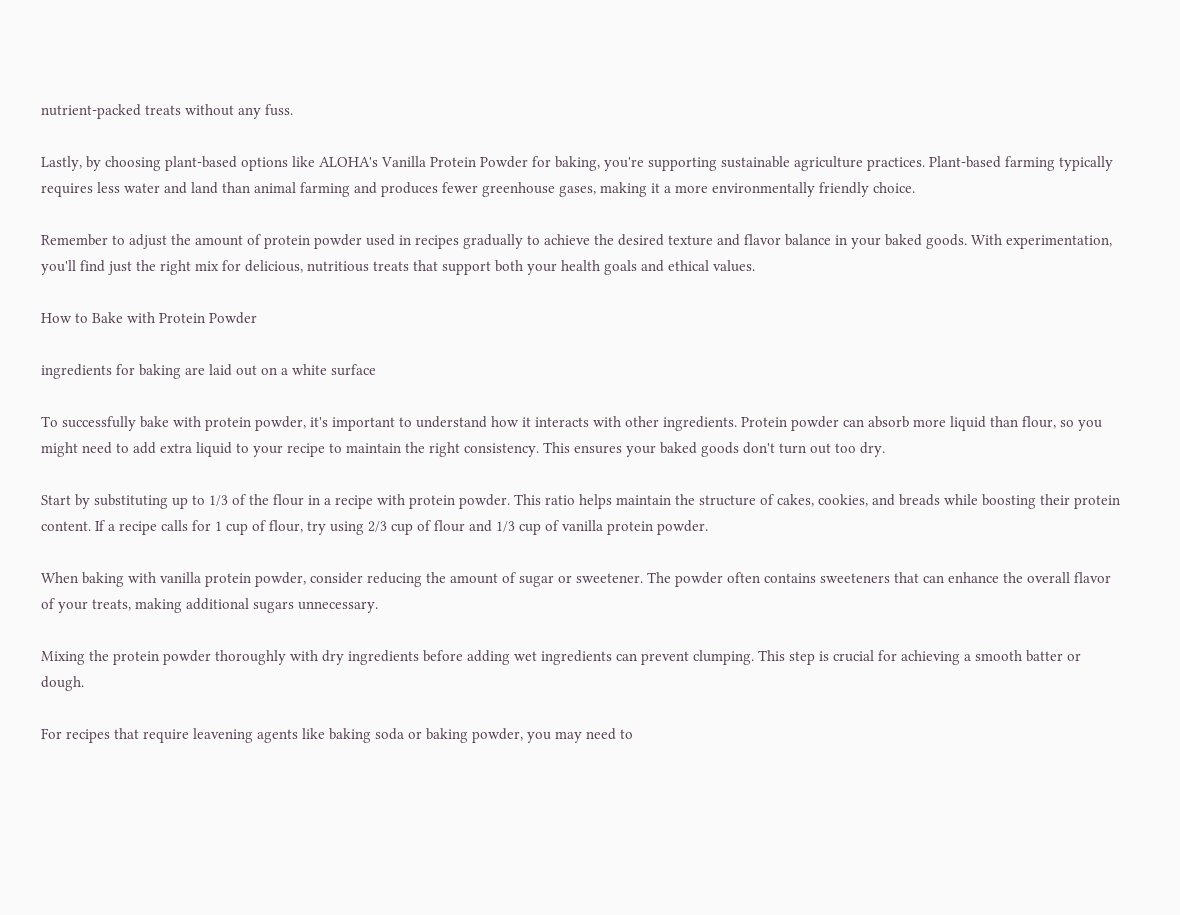nutrient-packed treats without any fuss.

Lastly, by choosing plant-based options like ALOHA's Vanilla Protein Powder for baking, you're supporting sustainable agriculture practices. Plant-based farming typically requires less water and land than animal farming and produces fewer greenhouse gases, making it a more environmentally friendly choice.

Remember to adjust the amount of protein powder used in recipes gradually to achieve the desired texture and flavor balance in your baked goods. With experimentation, you'll find just the right mix for delicious, nutritious treats that support both your health goals and ethical values.

How to Bake with Protein Powder

ingredients for baking are laid out on a white surface

To successfully bake with protein powder, it's important to understand how it interacts with other ingredients. Protein powder can absorb more liquid than flour, so you might need to add extra liquid to your recipe to maintain the right consistency. This ensures your baked goods don't turn out too dry.

Start by substituting up to 1/3 of the flour in a recipe with protein powder. This ratio helps maintain the structure of cakes, cookies, and breads while boosting their protein content. If a recipe calls for 1 cup of flour, try using 2/3 cup of flour and 1/3 cup of vanilla protein powder.

When baking with vanilla protein powder, consider reducing the amount of sugar or sweetener. The powder often contains sweeteners that can enhance the overall flavor of your treats, making additional sugars unnecessary.

Mixing the protein powder thoroughly with dry ingredients before adding wet ingredients can prevent clumping. This step is crucial for achieving a smooth batter or dough.

For recipes that require leavening agents like baking soda or baking powder, you may need to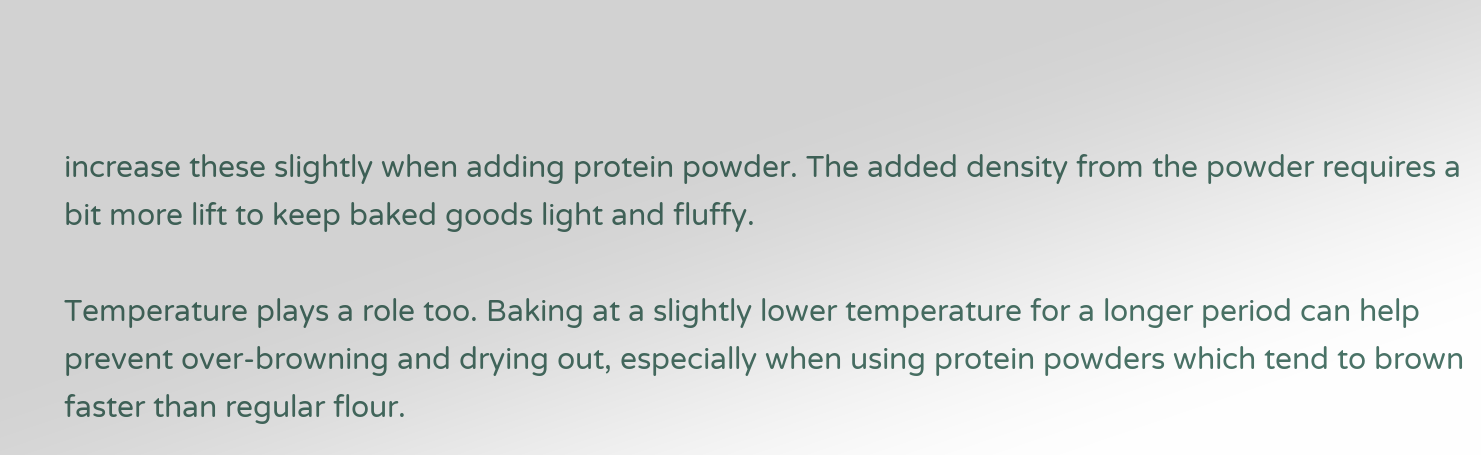increase these slightly when adding protein powder. The added density from the powder requires a bit more lift to keep baked goods light and fluffy.

Temperature plays a role too. Baking at a slightly lower temperature for a longer period can help prevent over-browning and drying out, especially when using protein powders which tend to brown faster than regular flour.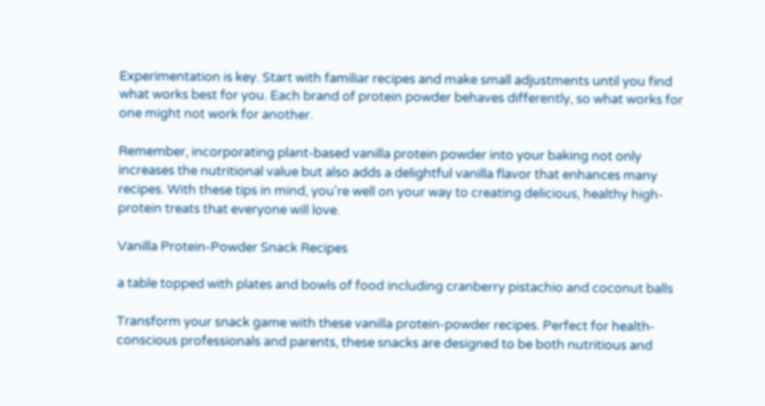Experimentation is key. Start with familiar recipes and make small adjustments until you find what works best for you. Each brand of protein powder behaves differently, so what works for one might not work for another.

Remember, incorporating plant-based vanilla protein powder into your baking not only increases the nutritional value but also adds a delightful vanilla flavor that enhances many recipes. With these tips in mind, you're well on your way to creating delicious, healthy high-protein treats that everyone will love.

Vanilla Protein-Powder Snack Recipes

a table topped with plates and bowls of food including cranberry pistachio and coconut balls

Transform your snack game with these vanilla protein-powder recipes. Perfect for health-conscious professionals and parents, these snacks are designed to be both nutritious and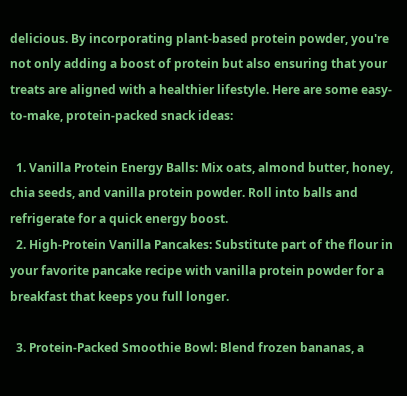delicious. By incorporating plant-based protein powder, you're not only adding a boost of protein but also ensuring that your treats are aligned with a healthier lifestyle. Here are some easy-to-make, protein-packed snack ideas:

  1. Vanilla Protein Energy Balls: Mix oats, almond butter, honey, chia seeds, and vanilla protein powder. Roll into balls and refrigerate for a quick energy boost.
  2. High-Protein Vanilla Pancakes: Substitute part of the flour in your favorite pancake recipe with vanilla protein powder for a breakfast that keeps you full longer.

  3. Protein-Packed Smoothie Bowl: Blend frozen bananas, a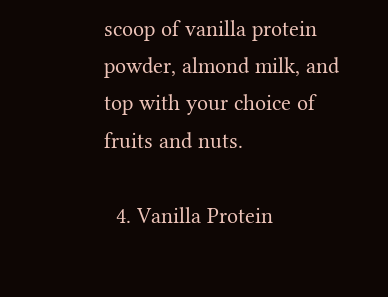scoop of vanilla protein powder, almond milk, and top with your choice of fruits and nuts.

  4. Vanilla Protein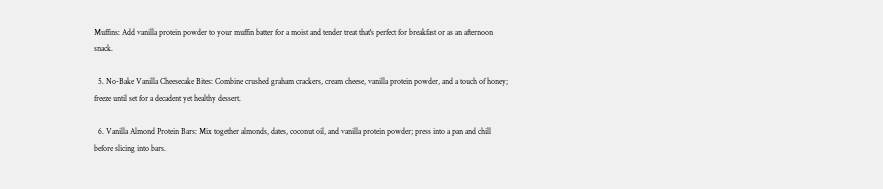Muffins: Add vanilla protein powder to your muffin batter for a moist and tender treat that's perfect for breakfast or as an afternoon snack.

  5. No-Bake Vanilla Cheesecake Bites: Combine crushed graham crackers, cream cheese, vanilla protein powder, and a touch of honey; freeze until set for a decadent yet healthy dessert.

  6. Vanilla Almond Protein Bars: Mix together almonds, dates, coconut oil, and vanilla protein powder; press into a pan and chill before slicing into bars.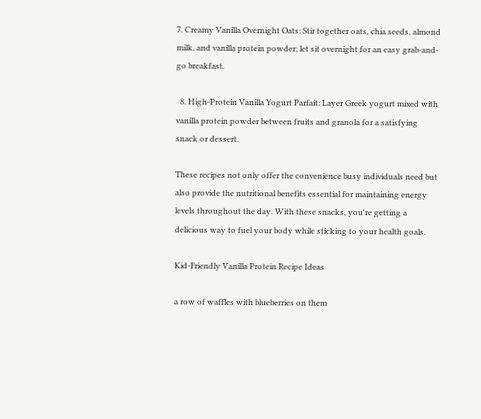7. Creamy Vanilla Overnight Oats: Stir together oats, chia seeds, almond milk, and vanilla protein powder; let sit overnight for an easy grab-and-go breakfast.

  8. High-Protein Vanilla Yogurt Parfait: Layer Greek yogurt mixed with vanilla protein powder between fruits and granola for a satisfying snack or dessert.

These recipes not only offer the convenience busy individuals need but also provide the nutritional benefits essential for maintaining energy levels throughout the day. With these snacks, you're getting a delicious way to fuel your body while sticking to your health goals.

Kid-Friendly Vanilla Protein Recipe Ideas

a row of waffles with blueberries on them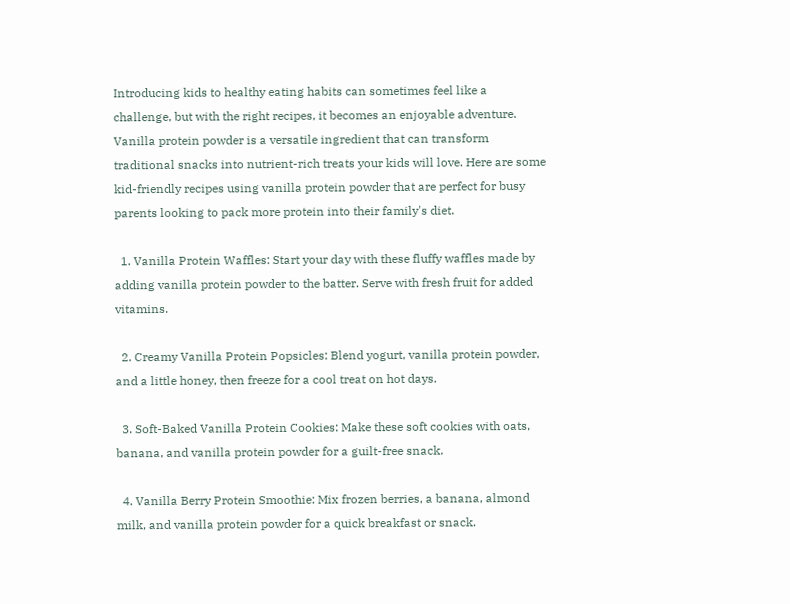Introducing kids to healthy eating habits can sometimes feel like a challenge, but with the right recipes, it becomes an enjoyable adventure. Vanilla protein powder is a versatile ingredient that can transform traditional snacks into nutrient-rich treats your kids will love. Here are some kid-friendly recipes using vanilla protein powder that are perfect for busy parents looking to pack more protein into their family's diet.

  1. Vanilla Protein Waffles: Start your day with these fluffy waffles made by adding vanilla protein powder to the batter. Serve with fresh fruit for added vitamins.

  2. Creamy Vanilla Protein Popsicles: Blend yogurt, vanilla protein powder, and a little honey, then freeze for a cool treat on hot days.

  3. Soft-Baked Vanilla Protein Cookies: Make these soft cookies with oats, banana, and vanilla protein powder for a guilt-free snack.

  4. Vanilla Berry Protein Smoothie: Mix frozen berries, a banana, almond milk, and vanilla protein powder for a quick breakfast or snack.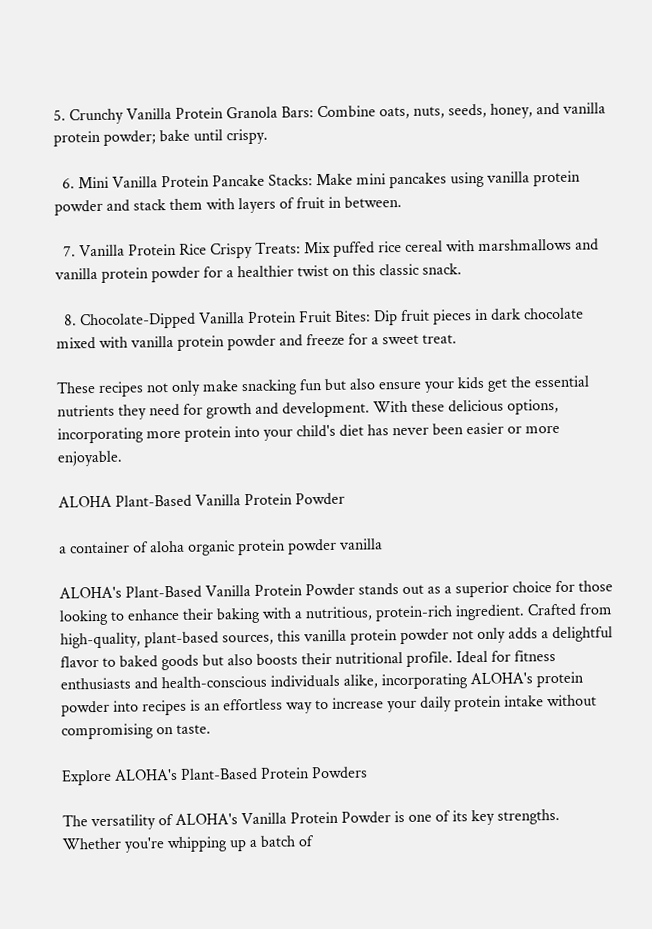5. Crunchy Vanilla Protein Granola Bars: Combine oats, nuts, seeds, honey, and vanilla protein powder; bake until crispy.

  6. Mini Vanilla Protein Pancake Stacks: Make mini pancakes using vanilla protein powder and stack them with layers of fruit in between.

  7. Vanilla Protein Rice Crispy Treats: Mix puffed rice cereal with marshmallows and vanilla protein powder for a healthier twist on this classic snack.

  8. Chocolate-Dipped Vanilla Protein Fruit Bites: Dip fruit pieces in dark chocolate mixed with vanilla protein powder and freeze for a sweet treat.

These recipes not only make snacking fun but also ensure your kids get the essential nutrients they need for growth and development. With these delicious options, incorporating more protein into your child's diet has never been easier or more enjoyable.

ALOHA Plant-Based Vanilla Protein Powder

a container of aloha organic protein powder vanilla

ALOHA's Plant-Based Vanilla Protein Powder stands out as a superior choice for those looking to enhance their baking with a nutritious, protein-rich ingredient. Crafted from high-quality, plant-based sources, this vanilla protein powder not only adds a delightful flavor to baked goods but also boosts their nutritional profile. Ideal for fitness enthusiasts and health-conscious individuals alike, incorporating ALOHA's protein powder into recipes is an effortless way to increase your daily protein intake without compromising on taste.

Explore ALOHA's Plant-Based Protein Powders

The versatility of ALOHA's Vanilla Protein Powder is one of its key strengths. Whether you're whipping up a batch of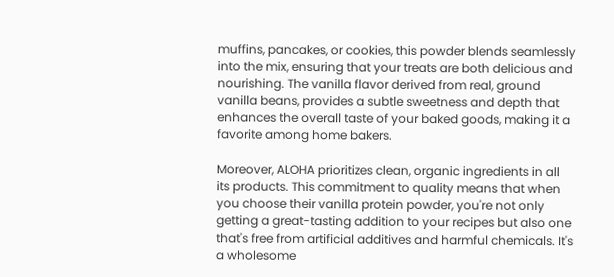muffins, pancakes, or cookies, this powder blends seamlessly into the mix, ensuring that your treats are both delicious and nourishing. The vanilla flavor derived from real, ground vanilla beans, provides a subtle sweetness and depth that enhances the overall taste of your baked goods, making it a favorite among home bakers.

Moreover, ALOHA prioritizes clean, organic ingredients in all its products. This commitment to quality means that when you choose their vanilla protein powder, you're not only getting a great-tasting addition to your recipes but also one that's free from artificial additives and harmful chemicals. It's a wholesome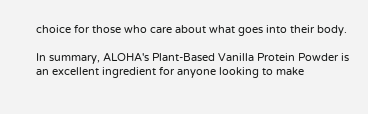choice for those who care about what goes into their body.

In summary, ALOHA's Plant-Based Vanilla Protein Powder is an excellent ingredient for anyone looking to make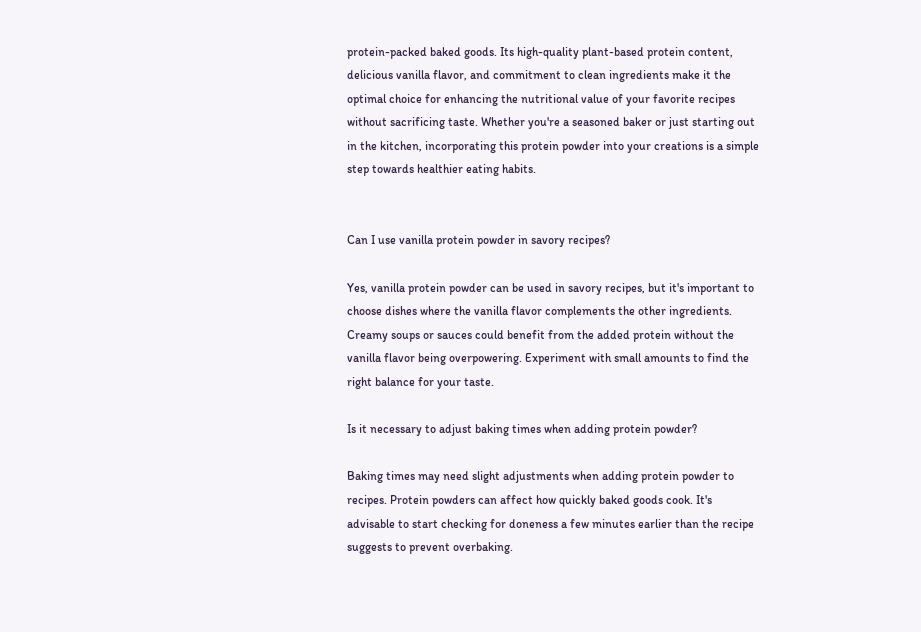protein-packed baked goods. Its high-quality plant-based protein content, delicious vanilla flavor, and commitment to clean ingredients make it the optimal choice for enhancing the nutritional value of your favorite recipes without sacrificing taste. Whether you're a seasoned baker or just starting out in the kitchen, incorporating this protein powder into your creations is a simple step towards healthier eating habits.


Can I use vanilla protein powder in savory recipes?

Yes, vanilla protein powder can be used in savory recipes, but it's important to choose dishes where the vanilla flavor complements the other ingredients. Creamy soups or sauces could benefit from the added protein without the vanilla flavor being overpowering. Experiment with small amounts to find the right balance for your taste.

Is it necessary to adjust baking times when adding protein powder?

Baking times may need slight adjustments when adding protein powder to recipes. Protein powders can affect how quickly baked goods cook. It's advisable to start checking for doneness a few minutes earlier than the recipe suggests to prevent overbaking.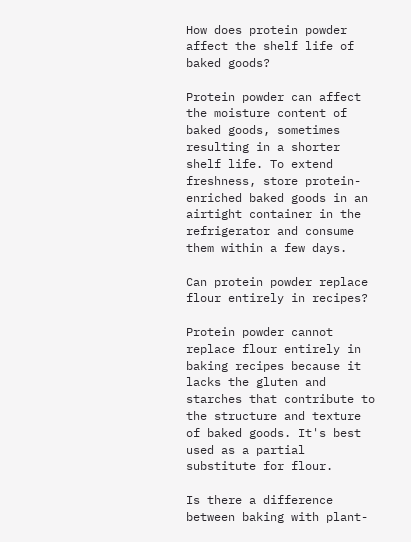How does protein powder affect the shelf life of baked goods?

Protein powder can affect the moisture content of baked goods, sometimes resulting in a shorter shelf life. To extend freshness, store protein-enriched baked goods in an airtight container in the refrigerator and consume them within a few days.

Can protein powder replace flour entirely in recipes?

Protein powder cannot replace flour entirely in baking recipes because it lacks the gluten and starches that contribute to the structure and texture of baked goods. It's best used as a partial substitute for flour.

Is there a difference between baking with plant-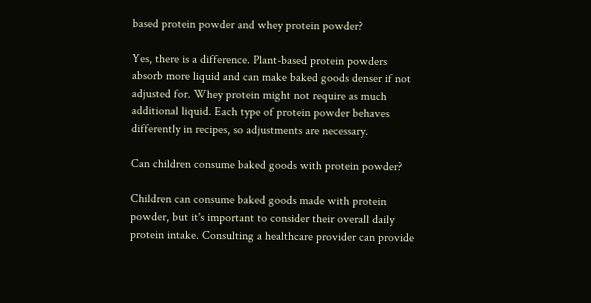based protein powder and whey protein powder?

Yes, there is a difference. Plant-based protein powders absorb more liquid and can make baked goods denser if not adjusted for. Whey protein might not require as much additional liquid. Each type of protein powder behaves differently in recipes, so adjustments are necessary.

Can children consume baked goods with protein powder?

Children can consume baked goods made with protein powder, but it's important to consider their overall daily protein intake. Consulting a healthcare provider can provide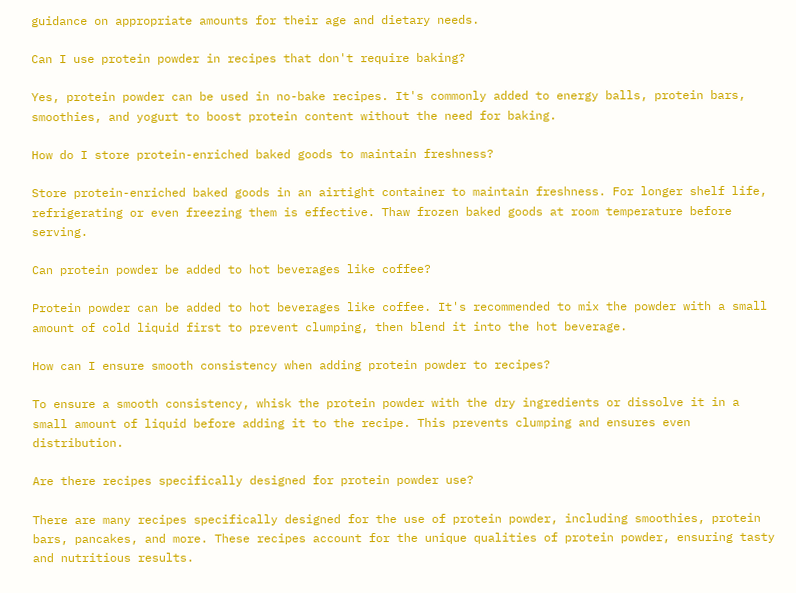guidance on appropriate amounts for their age and dietary needs.

Can I use protein powder in recipes that don't require baking?

Yes, protein powder can be used in no-bake recipes. It's commonly added to energy balls, protein bars, smoothies, and yogurt to boost protein content without the need for baking.

How do I store protein-enriched baked goods to maintain freshness?

Store protein-enriched baked goods in an airtight container to maintain freshness. For longer shelf life, refrigerating or even freezing them is effective. Thaw frozen baked goods at room temperature before serving.

Can protein powder be added to hot beverages like coffee?

Protein powder can be added to hot beverages like coffee. It's recommended to mix the powder with a small amount of cold liquid first to prevent clumping, then blend it into the hot beverage.

How can I ensure smooth consistency when adding protein powder to recipes?

To ensure a smooth consistency, whisk the protein powder with the dry ingredients or dissolve it in a small amount of liquid before adding it to the recipe. This prevents clumping and ensures even distribution.

Are there recipes specifically designed for protein powder use?

There are many recipes specifically designed for the use of protein powder, including smoothies, protein bars, pancakes, and more. These recipes account for the unique qualities of protein powder, ensuring tasty and nutritious results.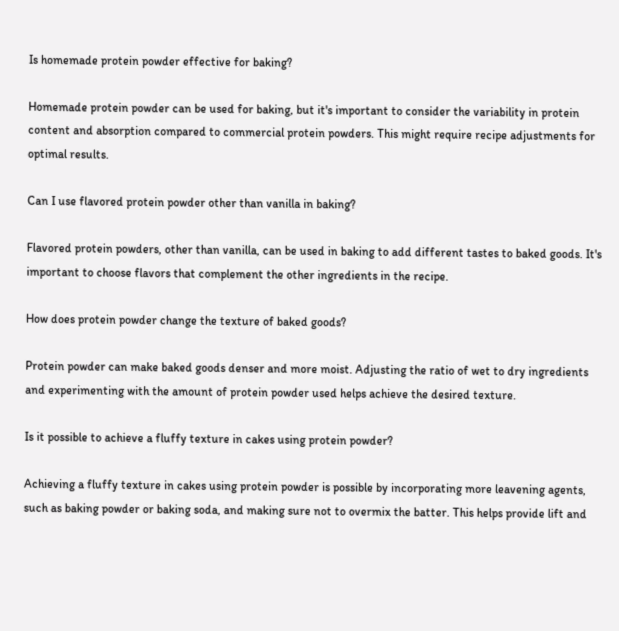Is homemade protein powder effective for baking?

Homemade protein powder can be used for baking, but it's important to consider the variability in protein content and absorption compared to commercial protein powders. This might require recipe adjustments for optimal results.

Can I use flavored protein powder other than vanilla in baking?

Flavored protein powders, other than vanilla, can be used in baking to add different tastes to baked goods. It's important to choose flavors that complement the other ingredients in the recipe.

How does protein powder change the texture of baked goods?

Protein powder can make baked goods denser and more moist. Adjusting the ratio of wet to dry ingredients and experimenting with the amount of protein powder used helps achieve the desired texture.

Is it possible to achieve a fluffy texture in cakes using protein powder?

Achieving a fluffy texture in cakes using protein powder is possible by incorporating more leavening agents, such as baking powder or baking soda, and making sure not to overmix the batter. This helps provide lift and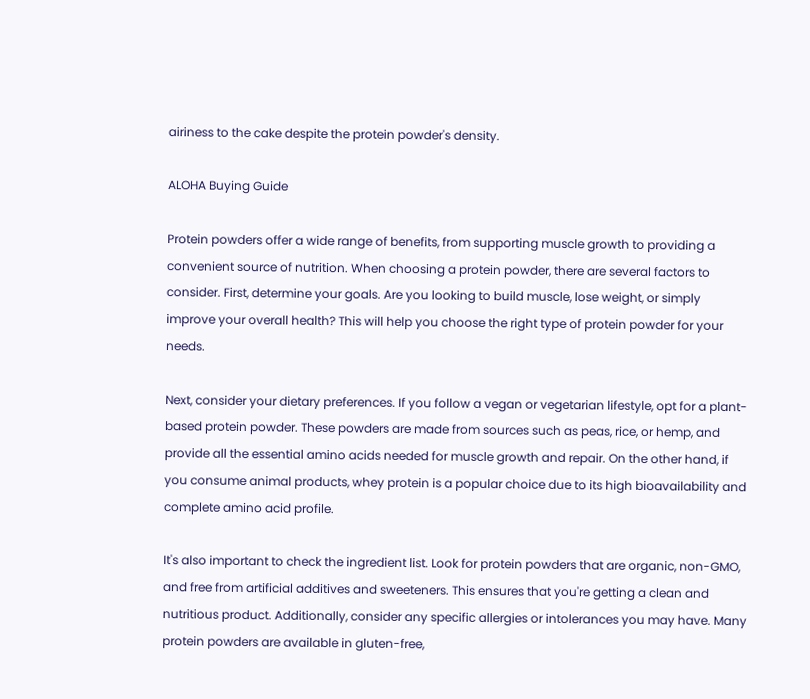airiness to the cake despite the protein powder's density.

ALOHA Buying Guide

Protein powders offer a wide range of benefits, from supporting muscle growth to providing a convenient source of nutrition. When choosing a protein powder, there are several factors to consider. First, determine your goals. Are you looking to build muscle, lose weight, or simply improve your overall health? This will help you choose the right type of protein powder for your needs.

Next, consider your dietary preferences. If you follow a vegan or vegetarian lifestyle, opt for a plant-based protein powder. These powders are made from sources such as peas, rice, or hemp, and provide all the essential amino acids needed for muscle growth and repair. On the other hand, if you consume animal products, whey protein is a popular choice due to its high bioavailability and complete amino acid profile.

It's also important to check the ingredient list. Look for protein powders that are organic, non-GMO, and free from artificial additives and sweeteners. This ensures that you're getting a clean and nutritious product. Additionally, consider any specific allergies or intolerances you may have. Many protein powders are available in gluten-free,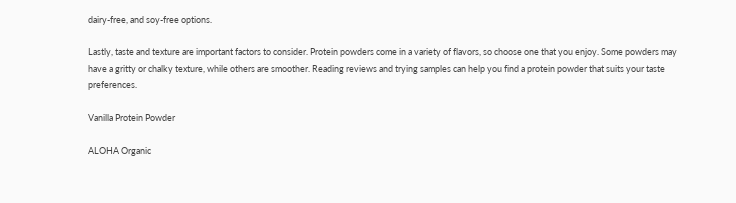dairy-free, and soy-free options.

Lastly, taste and texture are important factors to consider. Protein powders come in a variety of flavors, so choose one that you enjoy. Some powders may have a gritty or chalky texture, while others are smoother. Reading reviews and trying samples can help you find a protein powder that suits your taste preferences.

Vanilla Protein Powder

ALOHA Organic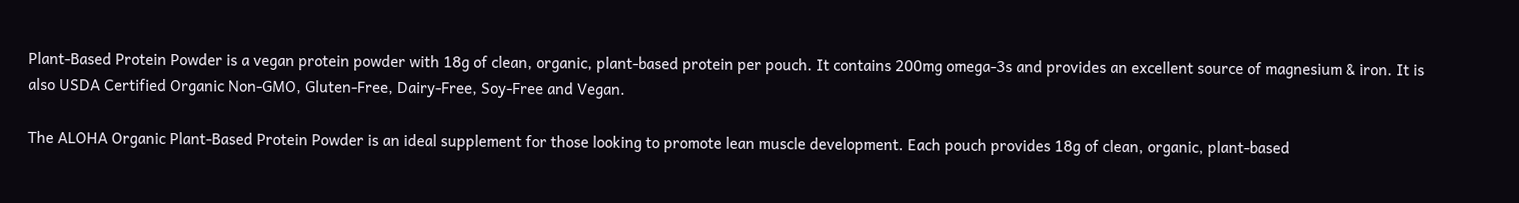Plant-Based Protein Powder is a vegan protein powder with 18g of clean, organic, plant-based protein per pouch. It contains 200mg omega-3s and provides an excellent source of magnesium & iron. It is also USDA Certified Organic Non-GMO, Gluten-Free, Dairy-Free, Soy-Free and Vegan.

The ALOHA Organic Plant-Based Protein Powder is an ideal supplement for those looking to promote lean muscle development. Each pouch provides 18g of clean, organic, plant-based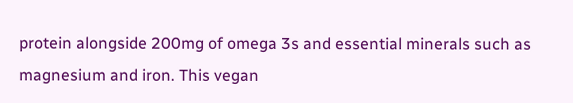protein alongside 200mg of omega 3s and essential minerals such as magnesium and iron. This vegan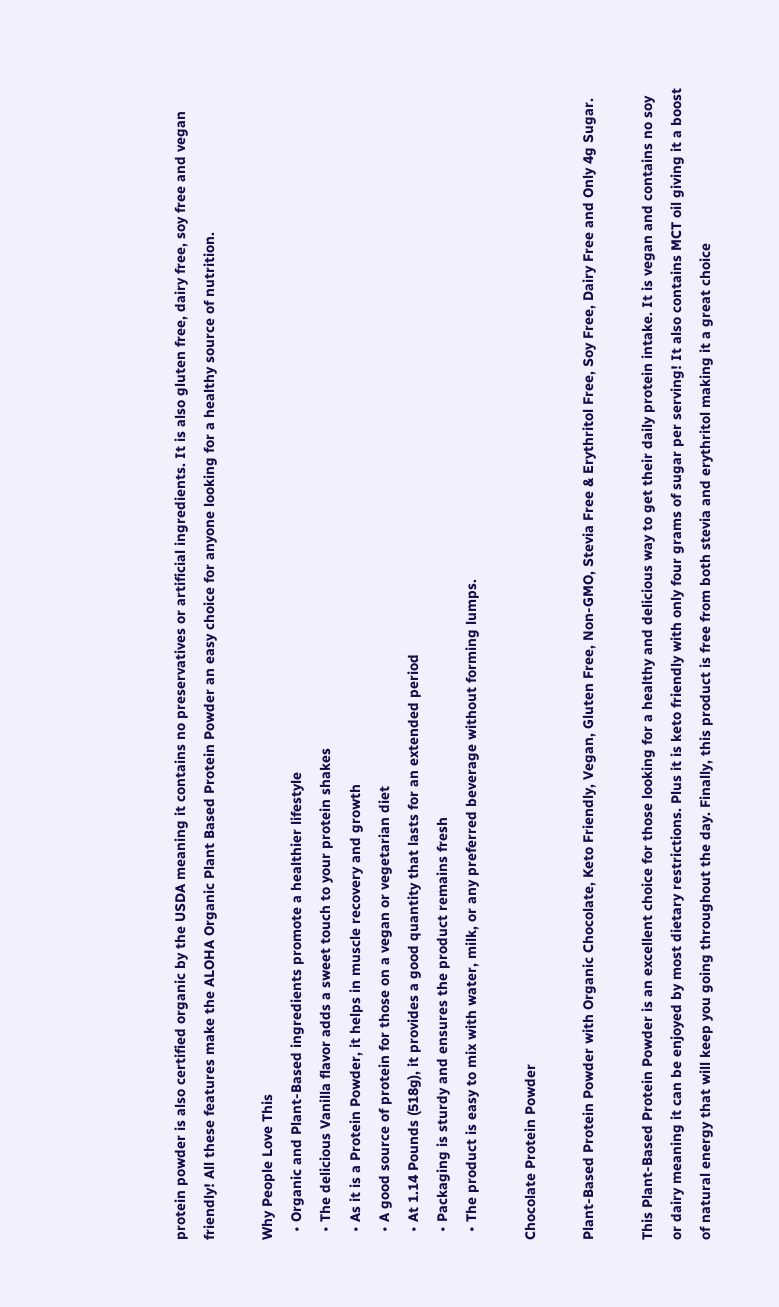protein powder is also certified organic by the USDA meaning it contains no preservatives or artificial ingredients. It is also gluten free, dairy free, soy free and vegan friendly! All these features make the ALOHA Organic Plant Based Protein Powder an easy choice for anyone looking for a healthy source of nutrition.

Why People Love This
  • Organic and Plant-Based ingredients promote a healthier lifestyle
  • The delicious Vanilla flavor adds a sweet touch to your protein shakes
  • As it is a Protein Powder, it helps in muscle recovery and growth
  • A good source of protein for those on a vegan or vegetarian diet
  • At 1.14 Pounds (518g), it provides a good quantity that lasts for an extended period
  • Packaging is sturdy and ensures the product remains fresh
  • The product is easy to mix with water, milk, or any preferred beverage without forming lumps.

Chocolate Protein Powder

Plant-Based Protein Powder with Organic Chocolate, Keto Friendly, Vegan, Gluten Free, Non-GMO, Stevia Free & Erythritol Free, Soy Free, Dairy Free and Only 4g Sugar.

This Plant-Based Protein Powder is an excellent choice for those looking for a healthy and delicious way to get their daily protein intake. It is vegan and contains no soy or dairy meaning it can be enjoyed by most dietary restrictions. Plus it is keto friendly with only four grams of sugar per serving! It also contains MCT oil giving it a boost of natural energy that will keep you going throughout the day. Finally, this product is free from both stevia and erythritol making it a great choice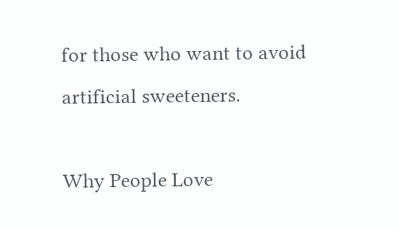for those who want to avoid artificial sweeteners.

Why People Love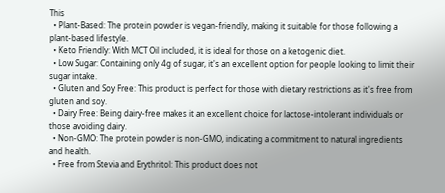This
  • Plant-Based: The protein powder is vegan-friendly, making it suitable for those following a plant-based lifestyle.
  • Keto Friendly: With MCT Oil included, it is ideal for those on a ketogenic diet.
  • Low Sugar: Containing only 4g of sugar, it's an excellent option for people looking to limit their sugar intake.
  • Gluten and Soy Free: This product is perfect for those with dietary restrictions as it's free from gluten and soy.
  • Dairy Free: Being dairy-free makes it an excellent choice for lactose-intolerant individuals or those avoiding dairy.
  • Non-GMO: The protein powder is non-GMO, indicating a commitment to natural ingredients and health.
  • Free from Stevia and Erythritol: This product does not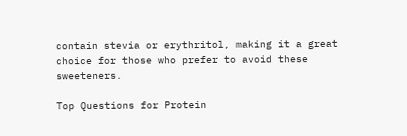contain stevia or erythritol, making it a great choice for those who prefer to avoid these sweeteners.

Top Questions for Protein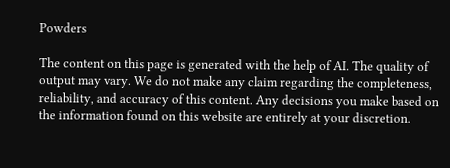Powders

The content on this page is generated with the help of AI. The quality of output may vary. We do not make any claim regarding the completeness, reliability, and accuracy of this content. Any decisions you make based on the information found on this website are entirely at your discretion.